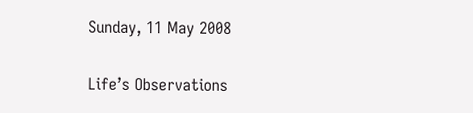Sunday, 11 May 2008

Life’s Observations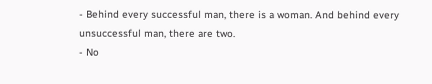- Behind every successful man, there is a woman. And behind every unsuccessful man, there are two.
- No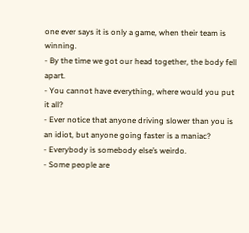one ever says it is only a game, when their team is winning.
- By the time we got our head together, the body fell apart.
- You cannot have everything, where would you put it all?
- Ever notice that anyone driving slower than you is an idiot, but anyone going faster is a maniac?
- Everybody is somebody else’s weirdo.
- Some people are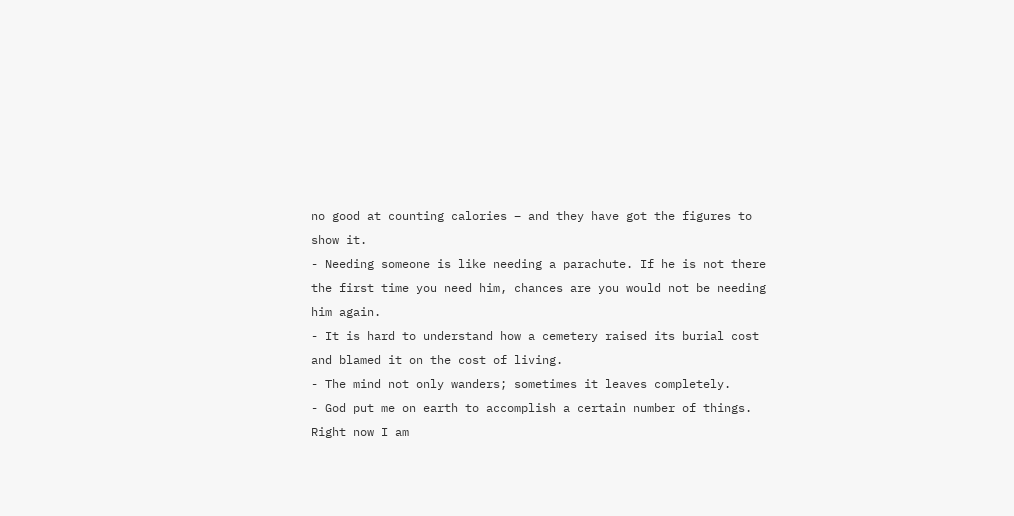no good at counting calories – and they have got the figures to show it.
- Needing someone is like needing a parachute. If he is not there the first time you need him, chances are you would not be needing him again.
- It is hard to understand how a cemetery raised its burial cost and blamed it on the cost of living.
- The mind not only wanders; sometimes it leaves completely.
- God put me on earth to accomplish a certain number of things. Right now I am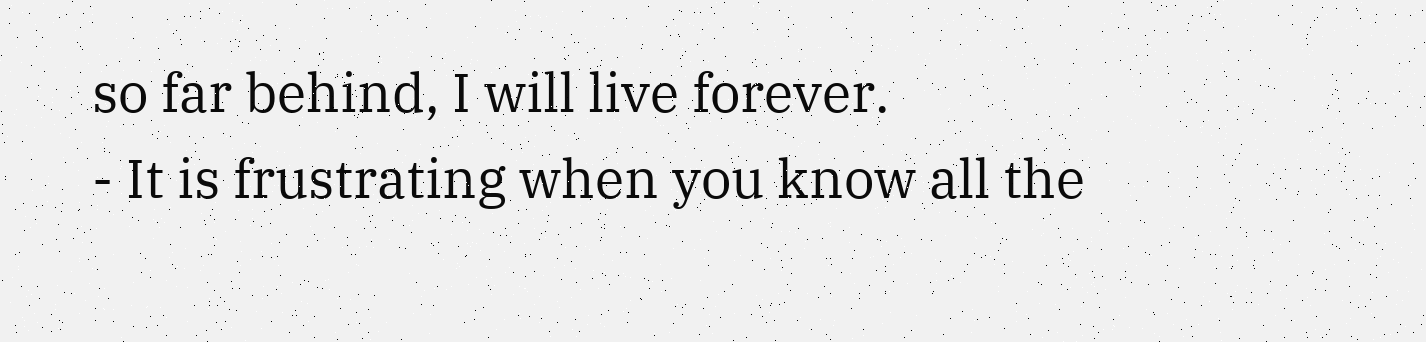so far behind, I will live forever.
- It is frustrating when you know all the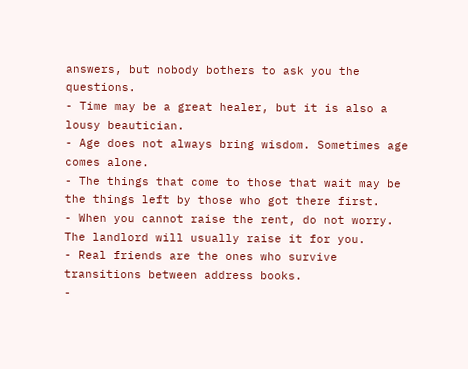answers, but nobody bothers to ask you the questions.
- Time may be a great healer, but it is also a lousy beautician.
- Age does not always bring wisdom. Sometimes age comes alone.
- The things that come to those that wait may be the things left by those who got there first.
- When you cannot raise the rent, do not worry. The landlord will usually raise it for you.
- Real friends are the ones who survive transitions between address books.
-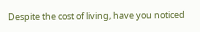Despite the cost of living, have you noticed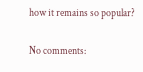how it remains so popular?

No comments: